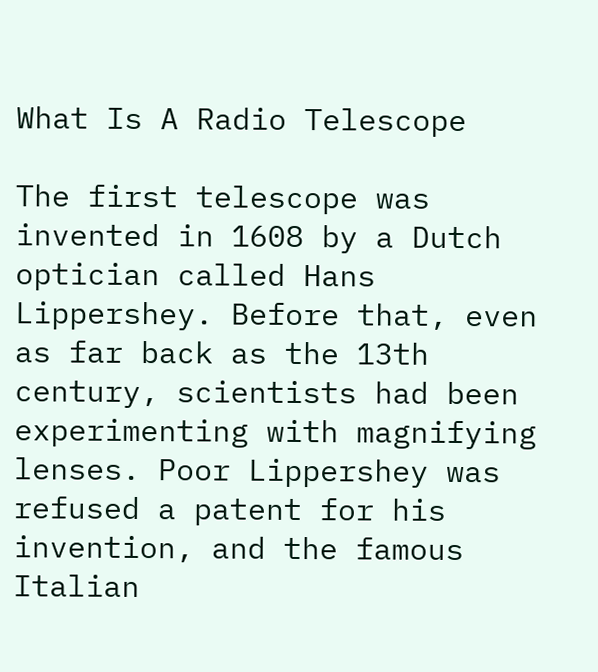What Is A Radio Telescope

The first telescope was invented in 1608 by a Dutch optician called Hans Lippershey. Before that, even as far back as the 13th century, scientists had been experimenting with magnifying lenses. Poor Lippershey was refused a patent for his invention, and the famous Italian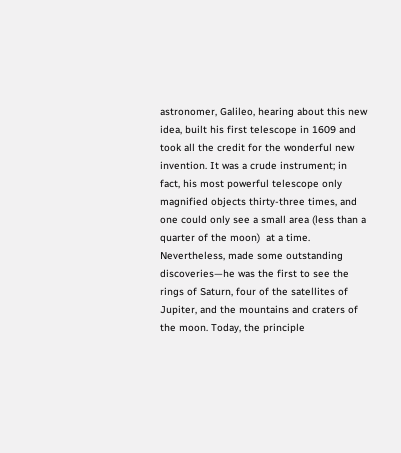astronomer, Galileo, hearing about this new idea, built his first telescope in 1609 and took all the credit for the wonderful new invention. It was a crude instrument; in fact, his most powerful telescope only magnified objects thirty-three times, and one could only see a small area (less than a quarter of the moon)  at a time. Nevertheless, made some outstanding discoveries—he was the first to see the rings of Saturn, four of the satellites of Jupiter, and the mountains and craters of the moon. Today, the principle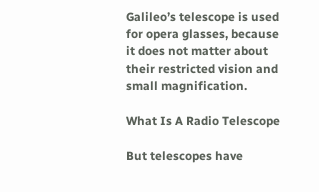Galileo’s telescope is used for opera glasses, because it does not matter about their restricted vision and small magnification.

What Is A Radio Telescope

But telescopes have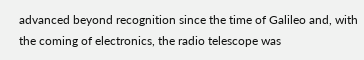advanced beyond recognition since the time of Galileo and, with the coming of electronics, the radio telescope was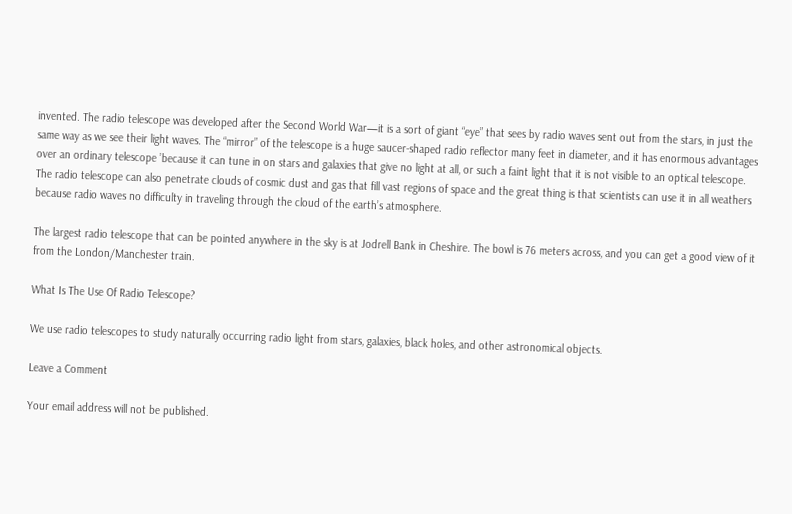invented. The radio telescope was developed after the Second World War—it is a sort of giant “eye” that sees by radio waves sent out from the stars, in just the same way as we see their light waves. The “mirror” of the telescope is a huge saucer-shaped radio reflector many feet in diameter, and it has enormous advantages over an ordinary telescope ’because it can tune in on stars and galaxies that give no light at all, or such a faint light that it is not visible to an optical telescope. The radio telescope can also penetrate clouds of cosmic dust and gas that fill vast regions of space and the great thing is that scientists can use it in all weathers because radio waves no difficulty in traveling through the cloud of the earth’s atmosphere.

The largest radio telescope that can be pointed anywhere in the sky is at Jodrell Bank in Cheshire. The bowl is 76 meters across, and you can get a good view of it from the London/Manchester train.

What Is The Use Of Radio Telescope?

We use radio telescopes to study naturally occurring radio light from stars, galaxies, black holes, and other astronomical objects.

Leave a Comment

Your email address will not be published.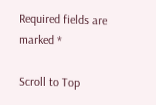Required fields are marked *

Scroll to Top